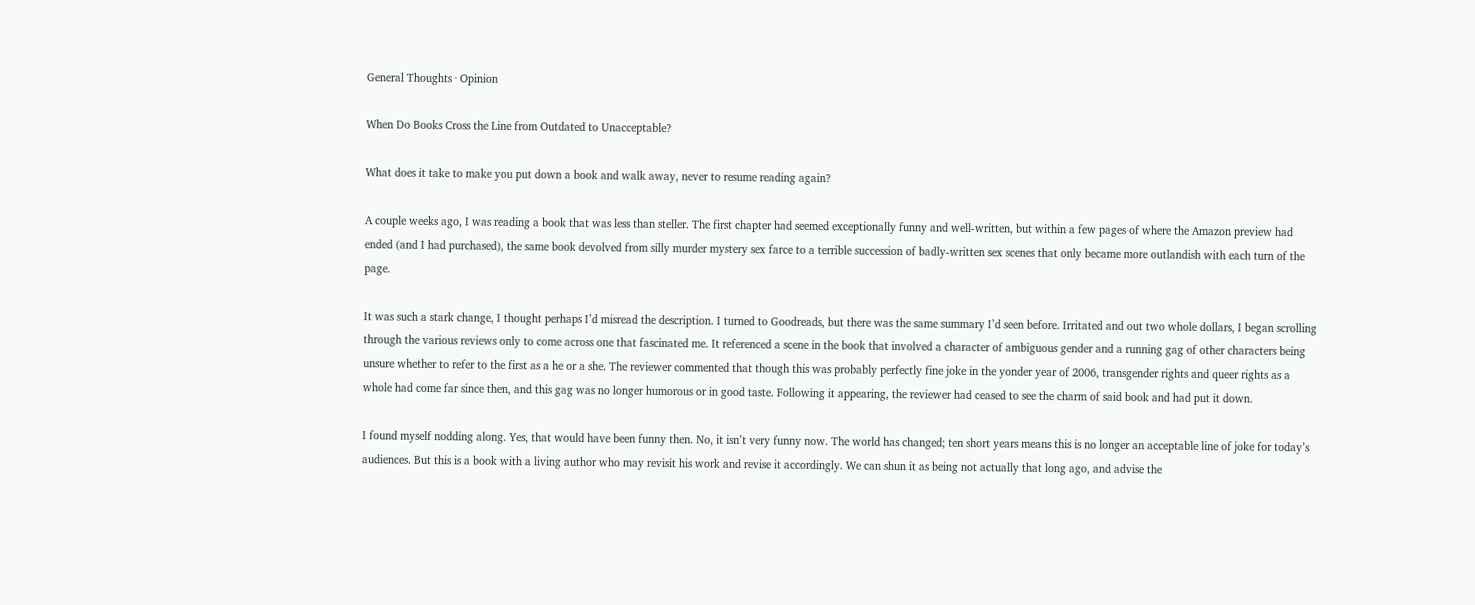General Thoughts · Opinion

When Do Books Cross the Line from Outdated to Unacceptable?

What does it take to make you put down a book and walk away, never to resume reading again?

A couple weeks ago, I was reading a book that was less than steller. The first chapter had seemed exceptionally funny and well-written, but within a few pages of where the Amazon preview had ended (and I had purchased), the same book devolved from silly murder mystery sex farce to a terrible succession of badly-written sex scenes that only became more outlandish with each turn of the page.

It was such a stark change, I thought perhaps I’d misread the description. I turned to Goodreads, but there was the same summary I’d seen before. Irritated and out two whole dollars, I began scrolling through the various reviews only to come across one that fascinated me. It referenced a scene in the book that involved a character of ambiguous gender and a running gag of other characters being unsure whether to refer to the first as a he or a she. The reviewer commented that though this was probably perfectly fine joke in the yonder year of 2006, transgender rights and queer rights as a whole had come far since then, and this gag was no longer humorous or in good taste. Following it appearing, the reviewer had ceased to see the charm of said book and had put it down.

I found myself nodding along. Yes, that would have been funny then. No, it isn’t very funny now. The world has changed; ten short years means this is no longer an acceptable line of joke for today’s audiences. But this is a book with a living author who may revisit his work and revise it accordingly. We can shun it as being not actually that long ago, and advise the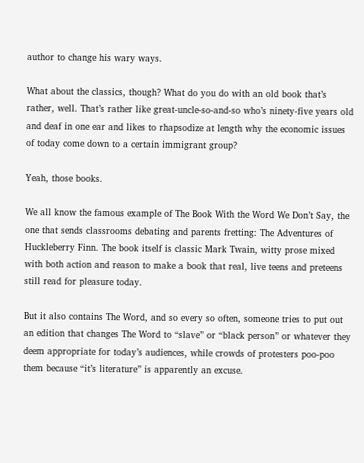author to change his wary ways.

What about the classics, though? What do you do with an old book that’s rather, well. That’s rather like great-uncle-so-and-so who’s ninety-five years old and deaf in one ear and likes to rhapsodize at length why the economic issues of today come down to a certain immigrant group?

Yeah, those books.

We all know the famous example of The Book With the Word We Don’t Say, the one that sends classrooms debating and parents fretting: The Adventures of Huckleberry Finn. The book itself is classic Mark Twain, witty prose mixed with both action and reason to make a book that real, live teens and preteens still read for pleasure today.

But it also contains The Word, and so every so often, someone tries to put out an edition that changes The Word to “slave” or “black person” or whatever they deem appropriate for today’s audiences, while crowds of protesters poo-poo them because “it’s literature” is apparently an excuse.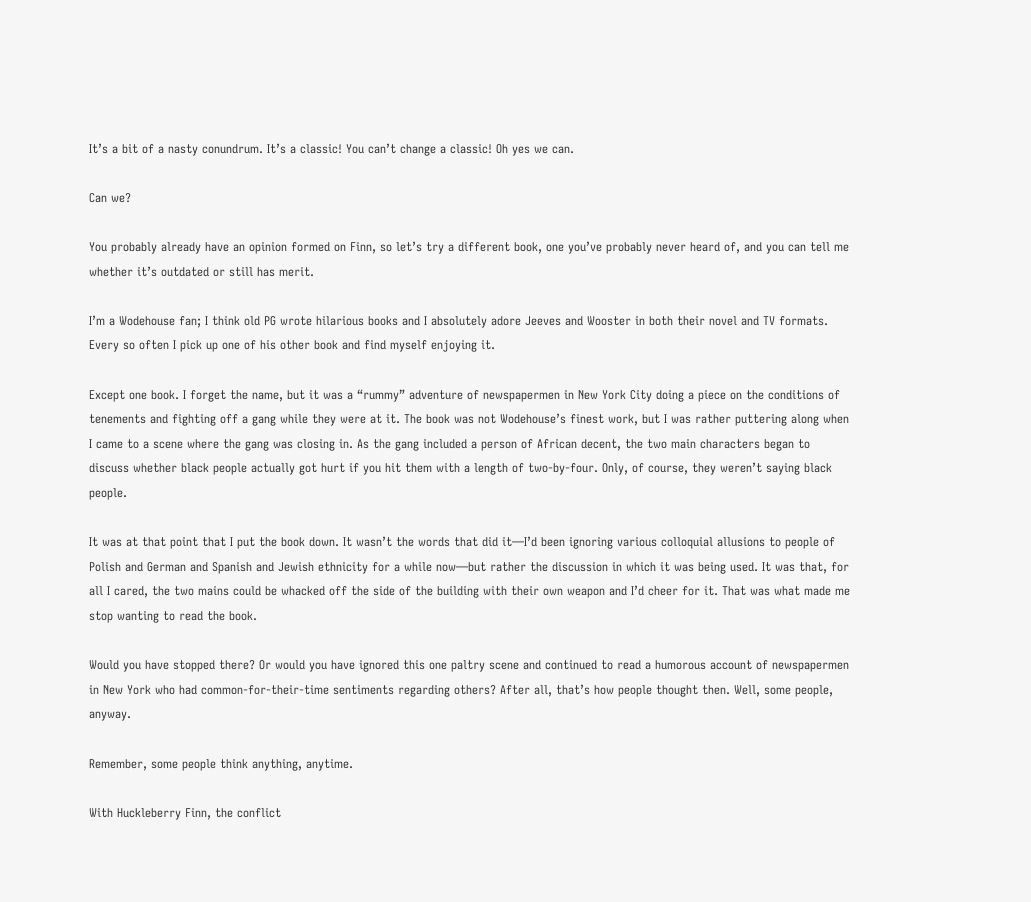It’s a bit of a nasty conundrum. It’s a classic! You can’t change a classic! Oh yes we can.

Can we?

You probably already have an opinion formed on Finn, so let’s try a different book, one you’ve probably never heard of, and you can tell me whether it’s outdated or still has merit.

I’m a Wodehouse fan; I think old PG wrote hilarious books and I absolutely adore Jeeves and Wooster in both their novel and TV formats. Every so often I pick up one of his other book and find myself enjoying it.

Except one book. I forget the name, but it was a “rummy” adventure of newspapermen in New York City doing a piece on the conditions of tenements and fighting off a gang while they were at it. The book was not Wodehouse’s finest work, but I was rather puttering along when I came to a scene where the gang was closing in. As the gang included a person of African decent, the two main characters began to discuss whether black people actually got hurt if you hit them with a length of two-by-four. Only, of course, they weren’t saying black people.

It was at that point that I put the book down. It wasn’t the words that did it—I’d been ignoring various colloquial allusions to people of Polish and German and Spanish and Jewish ethnicity for a while now—but rather the discussion in which it was being used. It was that, for all I cared, the two mains could be whacked off the side of the building with their own weapon and I’d cheer for it. That was what made me stop wanting to read the book.

Would you have stopped there? Or would you have ignored this one paltry scene and continued to read a humorous account of newspapermen in New York who had common-for-their-time sentiments regarding others? After all, that’s how people thought then. Well, some people, anyway.

Remember, some people think anything, anytime.

With Huckleberry Finn, the conflict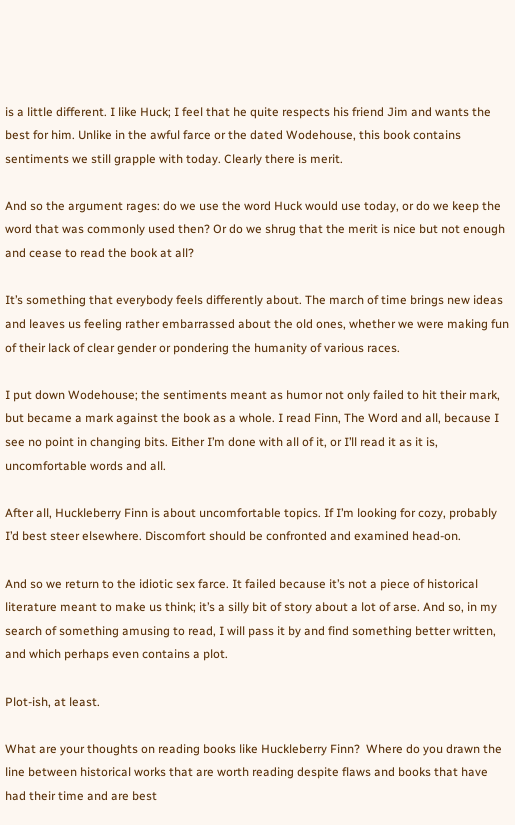is a little different. I like Huck; I feel that he quite respects his friend Jim and wants the best for him. Unlike in the awful farce or the dated Wodehouse, this book contains sentiments we still grapple with today. Clearly there is merit.

And so the argument rages: do we use the word Huck would use today, or do we keep the word that was commonly used then? Or do we shrug that the merit is nice but not enough and cease to read the book at all?

It’s something that everybody feels differently about. The march of time brings new ideas and leaves us feeling rather embarrassed about the old ones, whether we were making fun of their lack of clear gender or pondering the humanity of various races.

I put down Wodehouse; the sentiments meant as humor not only failed to hit their mark, but became a mark against the book as a whole. I read Finn, The Word and all, because I see no point in changing bits. Either I’m done with all of it, or I’ll read it as it is, uncomfortable words and all.

After all, Huckleberry Finn is about uncomfortable topics. If I’m looking for cozy, probably I’d best steer elsewhere. Discomfort should be confronted and examined head-on.

And so we return to the idiotic sex farce. It failed because it’s not a piece of historical literature meant to make us think; it’s a silly bit of story about a lot of arse. And so, in my search of something amusing to read, I will pass it by and find something better written, and which perhaps even contains a plot.

Plot-ish, at least.

What are your thoughts on reading books like Huckleberry Finn?  Where do you drawn the line between historical works that are worth reading despite flaws and books that have had their time and are best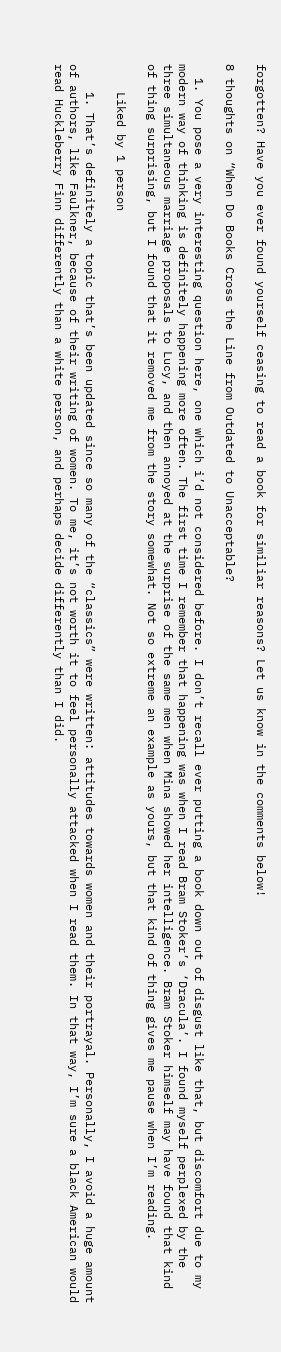forgotten? Have you ever found yourself ceasing to read a book for similiar reasons? Let us know in the comments below!

8 thoughts on “When Do Books Cross the Line from Outdated to Unacceptable?

  1. You pose a very interesting question here, one which i’d not considered before. I don’t recall ever putting a book down out of disgust like that, but discomfort due to my modern way of thinking is definitely happening more often. The first time I remember that happening was when I read Bram Stoker’s ‘Dracula’. I found myself perplexed by the three simultaneous marriage proposals to Lucy, and then annoyed at the surprise of the same men when Mina showed her intelligence. Bram Stoker himself may have found that kind of thing surprising, but I found that it removed me from the story somewhat. Not so extreme an example as yours, but that kind of thing gives me pause when I’m reading.

    Liked by 1 person

    1. That’s definitely a topic that’s been updated since so many of the “classics” were written: attitudes towards women and their portrayal. Personally, I avoid a huge amount of authors, like Faulkner, because of their writing of women. To me, it’s not worth it to feel personally attacked when I read them. In that way, I’m sure a black American would read Huckleberry Finn differently than a white person, and perhaps decide differently than I did.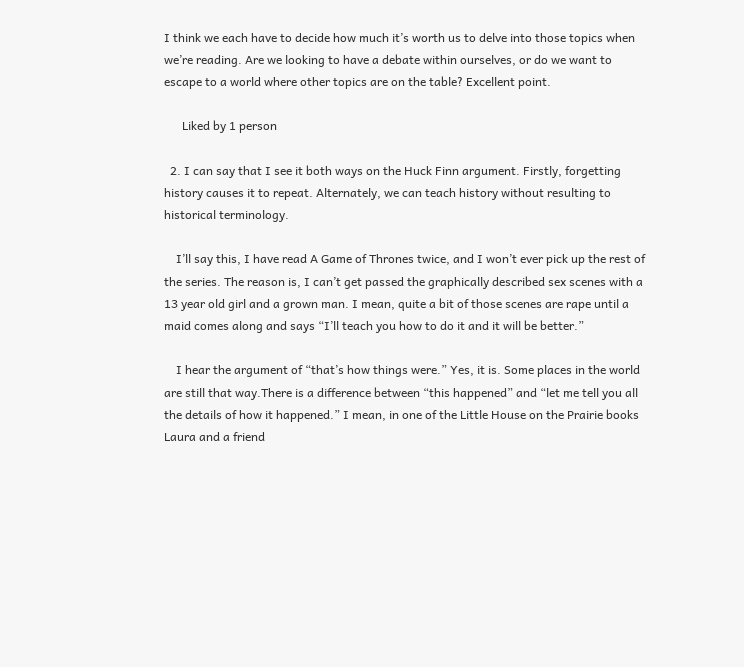I think we each have to decide how much it’s worth us to delve into those topics when we’re reading. Are we looking to have a debate within ourselves, or do we want to escape to a world where other topics are on the table? Excellent point.

      Liked by 1 person

  2. I can say that I see it both ways on the Huck Finn argument. Firstly, forgetting history causes it to repeat. Alternately, we can teach history without resulting to historical terminology.

    I’ll say this, I have read A Game of Thrones twice, and I won’t ever pick up the rest of the series. The reason is, I can’t get passed the graphically described sex scenes with a 13 year old girl and a grown man. I mean, quite a bit of those scenes are rape until a maid comes along and says “I’ll teach you how to do it and it will be better.”

    I hear the argument of “that’s how things were.” Yes, it is. Some places in the world are still that way.There is a difference between “this happened” and “let me tell you all the details of how it happened.” I mean, in one of the Little House on the Prairie books Laura and a friend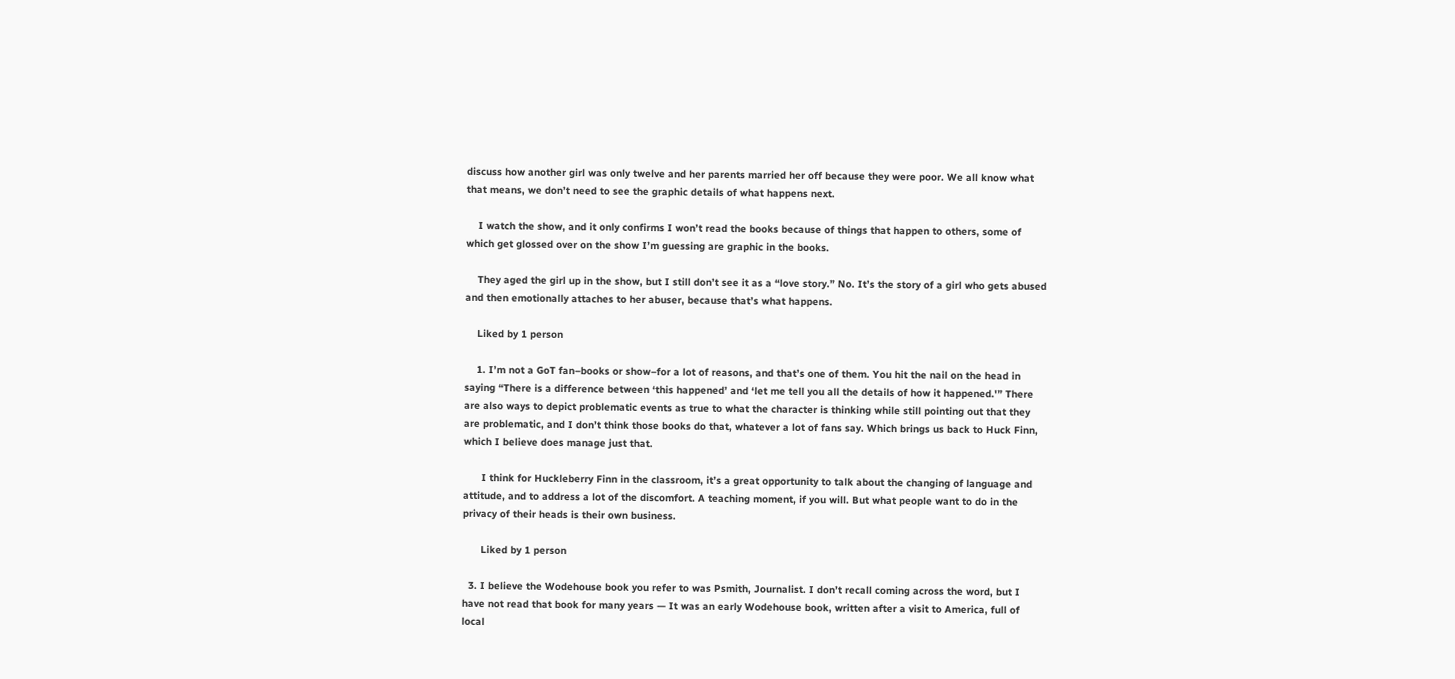discuss how another girl was only twelve and her parents married her off because they were poor. We all know what that means, we don’t need to see the graphic details of what happens next.

    I watch the show, and it only confirms I won’t read the books because of things that happen to others, some of which get glossed over on the show I’m guessing are graphic in the books.

    They aged the girl up in the show, but I still don’t see it as a “love story.” No. It’s the story of a girl who gets abused and then emotionally attaches to her abuser, because that’s what happens.

    Liked by 1 person

    1. I’m not a GoT fan–books or show–for a lot of reasons, and that’s one of them. You hit the nail on the head in saying “There is a difference between ‘this happened’ and ‘let me tell you all the details of how it happened.'” There are also ways to depict problematic events as true to what the character is thinking while still pointing out that they are problematic, and I don’t think those books do that, whatever a lot of fans say. Which brings us back to Huck Finn, which I believe does manage just that.

      I think for Huckleberry Finn in the classroom, it’s a great opportunity to talk about the changing of language and attitude, and to address a lot of the discomfort. A teaching moment, if you will. But what people want to do in the privacy of their heads is their own business.

      Liked by 1 person

  3. I believe the Wodehouse book you refer to was Psmith, Journalist. I don’t recall coming across the word, but I have not read that book for many years — It was an early Wodehouse book, written after a visit to America, full of local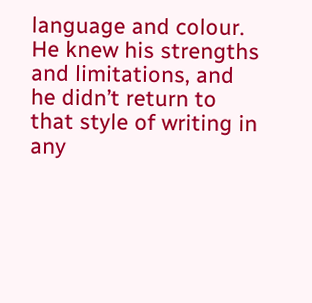language and colour. He knew his strengths and limitations, and he didn’t return to that style of writing in any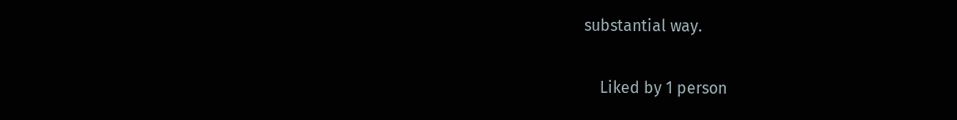substantial way.

    Liked by 1 person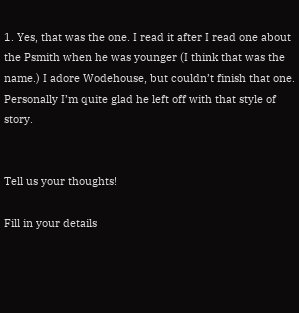1. Yes, that was the one. I read it after I read one about the Psmith when he was younger (I think that was the name.) I adore Wodehouse, but couldn’t finish that one. Personally I’m quite glad he left off with that style of story.


Tell us your thoughts!

Fill in your details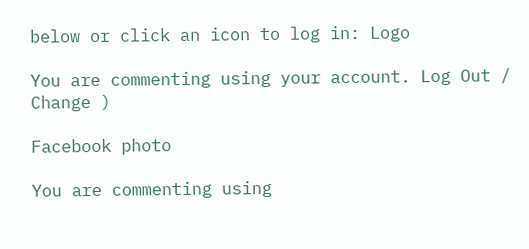below or click an icon to log in: Logo

You are commenting using your account. Log Out /  Change )

Facebook photo

You are commenting using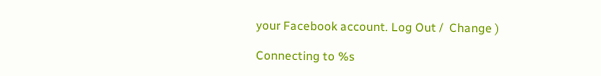your Facebook account. Log Out /  Change )

Connecting to %s